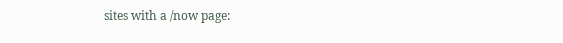sites with a /now page: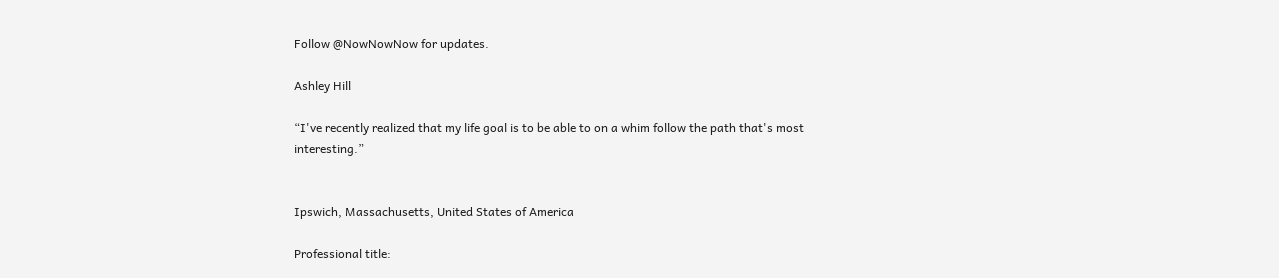Follow @NowNowNow for updates.

Ashley Hill

“I've recently realized that my life goal is to be able to on a whim follow the path that's most interesting.”


Ipswich, Massachusetts, United States of America

Professional title: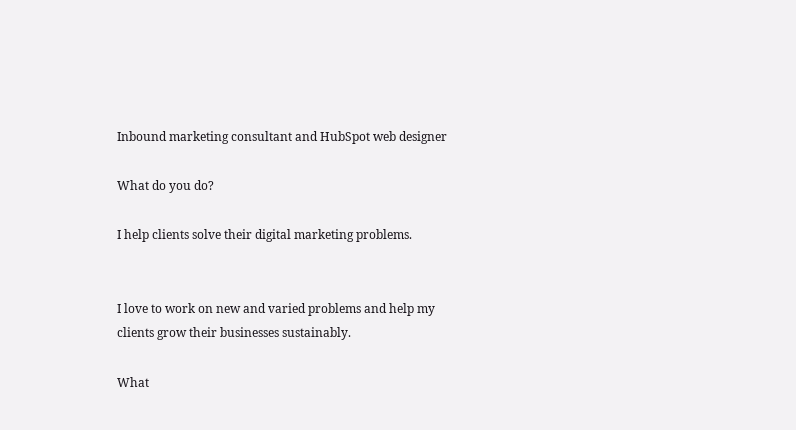Inbound marketing consultant and HubSpot web designer

What do you do?

I help clients solve their digital marketing problems.


I love to work on new and varied problems and help my clients grow their businesses sustainably.

What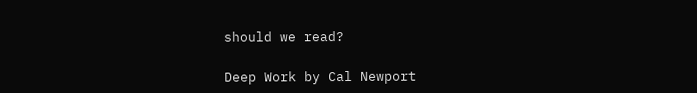should we read?

Deep Work by Cal Newport